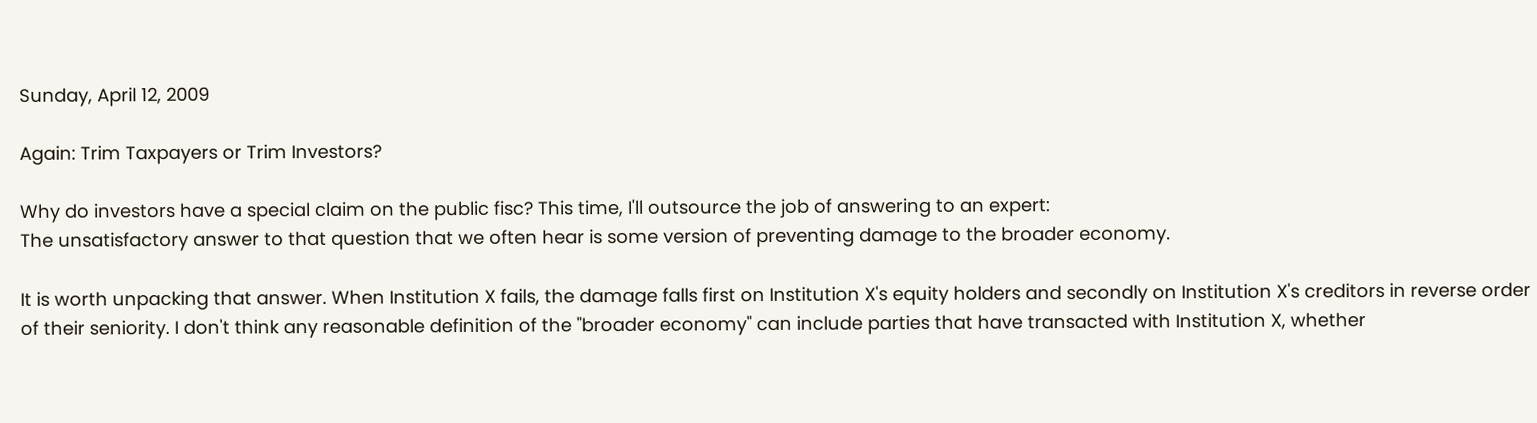Sunday, April 12, 2009

Again: Trim Taxpayers or Trim Investors?

Why do investors have a special claim on the public fisc? This time, I'll outsource the job of answering to an expert:
The unsatisfactory answer to that question that we often hear is some version of preventing damage to the broader economy.

It is worth unpacking that answer. When Institution X fails, the damage falls first on Institution X's equity holders and secondly on Institution X's creditors in reverse order of their seniority. I don't think any reasonable definition of the "broader economy" can include parties that have transacted with Institution X, whether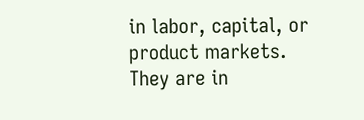in labor, capital, or product markets. They are in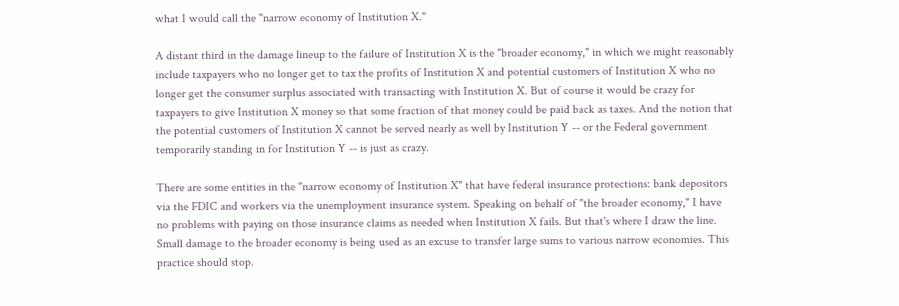what I would call the "narrow economy of Institution X."

A distant third in the damage lineup to the failure of Institution X is the "broader economy," in which we might reasonably include taxpayers who no longer get to tax the profits of Institution X and potential customers of Institution X who no longer get the consumer surplus associated with transacting with Institution X. But of course it would be crazy for taxpayers to give Institution X money so that some fraction of that money could be paid back as taxes. And the notion that the potential customers of Institution X cannot be served nearly as well by Institution Y -- or the Federal government temporarily standing in for Institution Y -- is just as crazy.

There are some entities in the "narrow economy of Institution X" that have federal insurance protections: bank depositors via the FDIC and workers via the unemployment insurance system. Speaking on behalf of "the broader economy," I have no problems with paying on those insurance claims as needed when Institution X fails. But that's where I draw the line. Small damage to the broader economy is being used as an excuse to transfer large sums to various narrow economies. This practice should stop.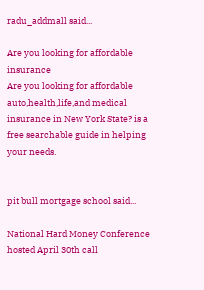radu_addmall said...

Are you looking for affordable insurance
Are you looking for affordable auto,health,life,and medical insurance in New York State? is a free searchable guide in helping your needs.


pit bull mortgage school said...

National Hard Money Conference hosted April 30th call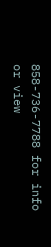858-736-7788 for info or view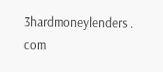3hardmoneylenders . com